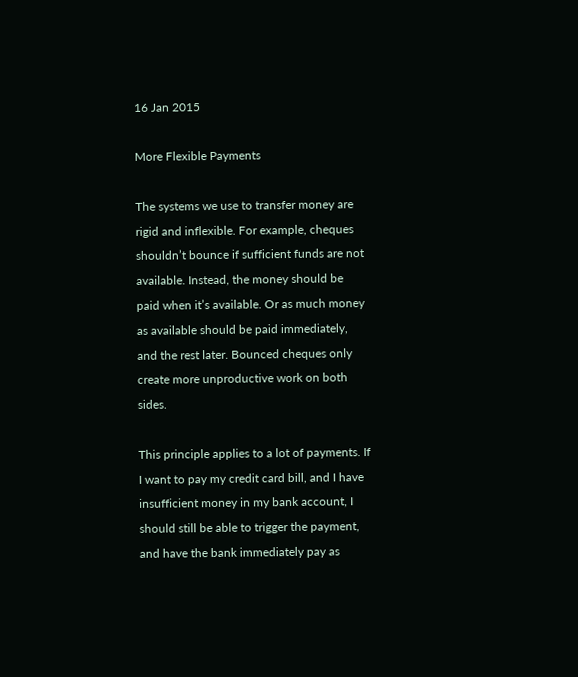16 Jan 2015

More Flexible Payments

The systems we use to transfer money are rigid and inflexible. For example, cheques shouldn’t bounce if sufficient funds are not available. Instead, the money should be paid when it’s available. Or as much money as available should be paid immediately, and the rest later. Bounced cheques only create more unproductive work on both sides.

This principle applies to a lot of payments. If I want to pay my credit card bill, and I have insufficient money in my bank account, I should still be able to trigger the payment, and have the bank immediately pay as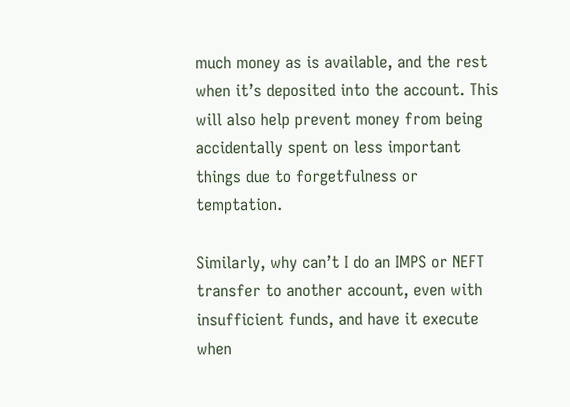much money as is available, and the rest when it’s deposited into the account. This will also help prevent money from being accidentally spent on less important things due to forgetfulness or temptation.

Similarly, why can’t I do an IMPS or NEFT transfer to another account, even with insufficient funds, and have it execute when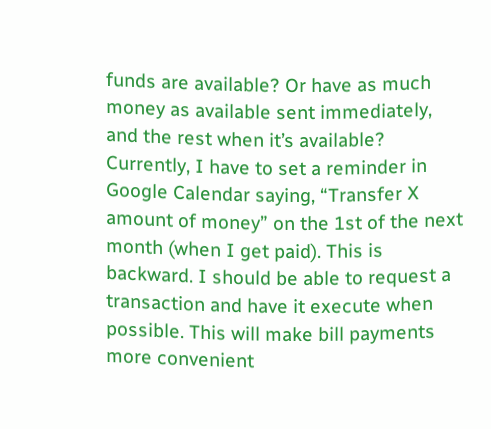funds are available? Or have as much money as available sent immediately, and the rest when it’s available? Currently, I have to set a reminder in Google Calendar saying, “Transfer X amount of money” on the 1st of the next month (when I get paid). This is backward. I should be able to request a transaction and have it execute when possible. This will make bill payments more convenient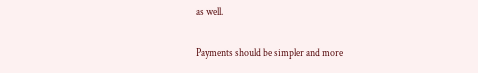as well.

Payments should be simpler and more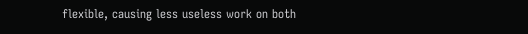flexible, causing less useless work on both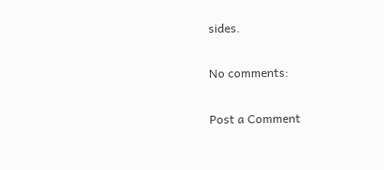sides.

No comments:

Post a Comment